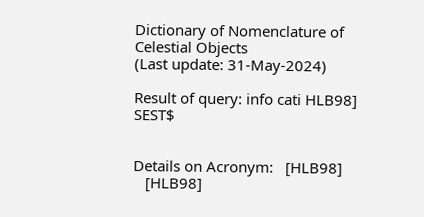Dictionary of Nomenclature of Celestial Objects
(Last update: 31-May-2024)

Result of query: info cati HLB98] SEST$


Details on Acronym:   [HLB98]
   [HLB98]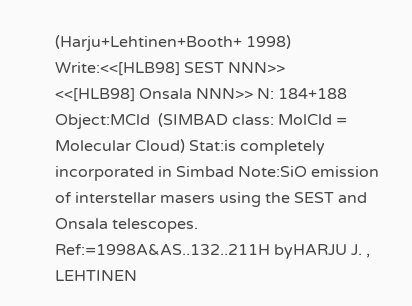(Harju+Lehtinen+Booth+ 1998) Write:<<[HLB98] SEST NNN>>
<<[HLB98] Onsala NNN>> N: 184+188 Object:MCld  (SIMBAD class: MolCld = Molecular Cloud) Stat:is completely incorporated in Simbad Note:SiO emission of interstellar masers using the SEST and Onsala telescopes. Ref:=1998A&AS..132..211H byHARJU J. , LEHTINEN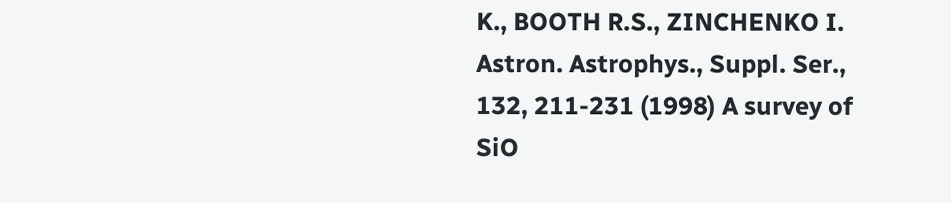K., BOOTH R.S., ZINCHENKO I. Astron. Astrophys., Suppl. Ser., 132, 211-231 (1998) A survey of SiO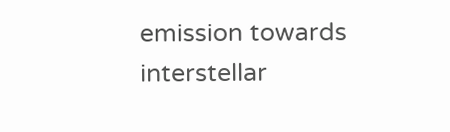emission towards interstellar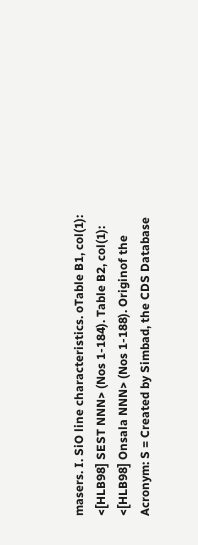masers. I. SiO line characteristics. oTable B1, col(1): <[HLB98] SEST NNN> (Nos 1-184). Table B2, col(1): <[HLB98] Onsala NNN> (Nos 1-188). Originof the Acronym: S = Created by Simbad, the CDS Database